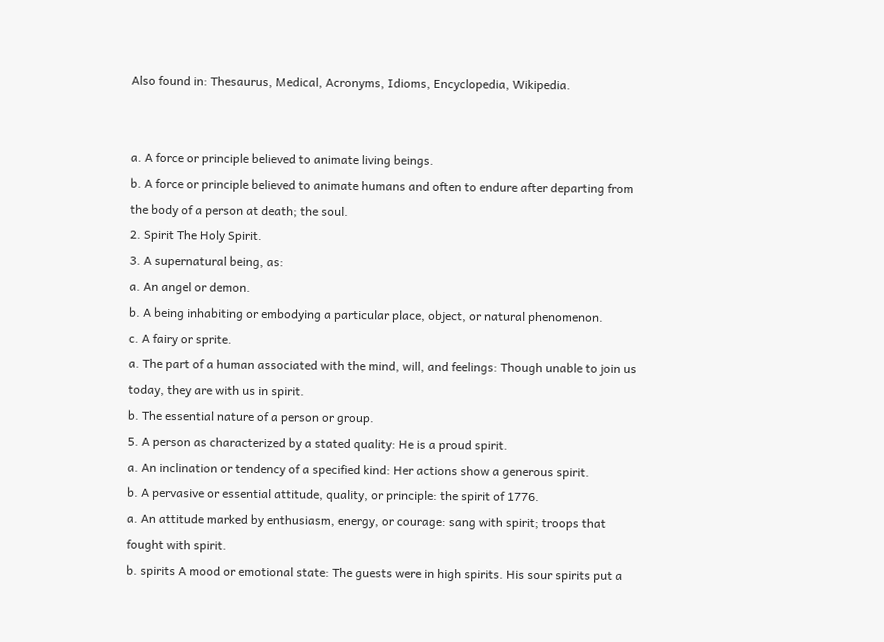Also found in: Thesaurus, Medical, Acronyms, Idioms, Encyclopedia, Wikipedia.


a. A force or principle believed to animate living beings.
b. A force or principle believed to animate humans and often to endure after departing from the body of a person at death; the soul.
2. Spirit The Holy Spirit.
3. A supernatural being, as:
a. An angel or demon.
b. A being inhabiting or embodying a particular place, object, or natural phenomenon.
c. A fairy or sprite.
a. The part of a human associated with the mind, will, and feelings: Though unable to join us today, they are with us in spirit.
b. The essential nature of a person or group.
5. A person as characterized by a stated quality: He is a proud spirit.
a. An inclination or tendency of a specified kind: Her actions show a generous spirit.
b. A pervasive or essential attitude, quality, or principle: the spirit of 1776.
a. An attitude marked by enthusiasm, energy, or courage: sang with spirit; troops that fought with spirit.
b. spirits A mood or emotional state: The guests were in high spirits. His sour spirits put a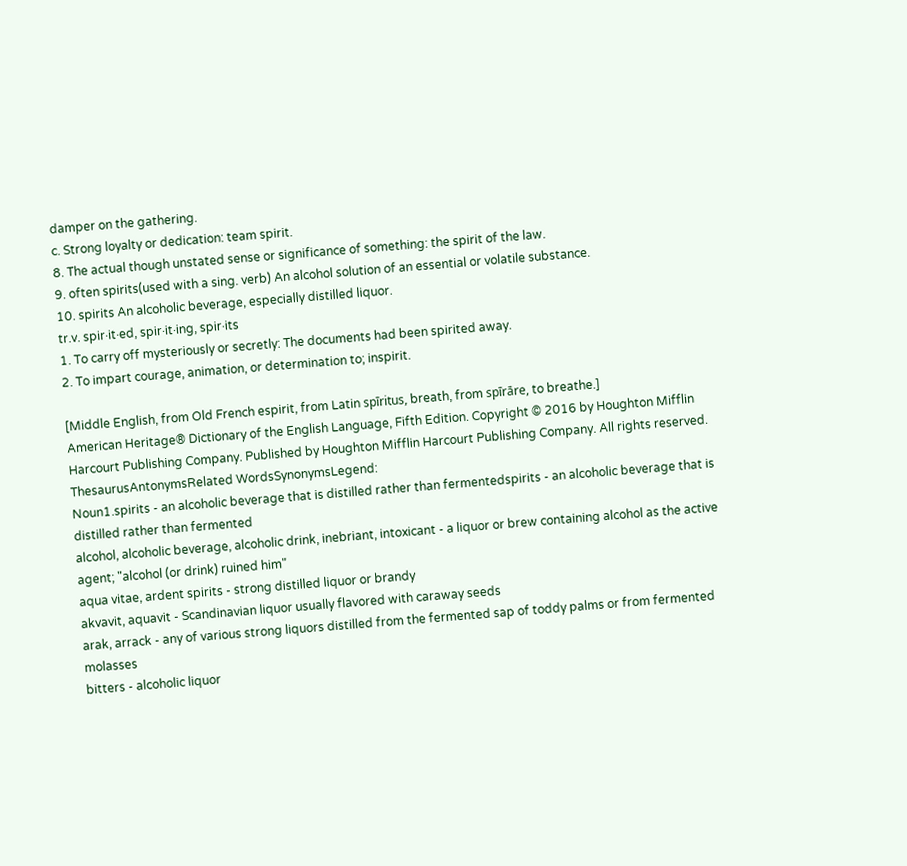damper on the gathering.
c. Strong loyalty or dedication: team spirit.
8. The actual though unstated sense or significance of something: the spirit of the law.
9. often spirits(used with a sing. verb) An alcohol solution of an essential or volatile substance.
10. spirits An alcoholic beverage, especially distilled liquor.
tr.v. spir·it·ed, spir·it·ing, spir·its
1. To carry off mysteriously or secretly: The documents had been spirited away.
2. To impart courage, animation, or determination to; inspirit.

[Middle English, from Old French espirit, from Latin spīritus, breath, from spīrāre, to breathe.]
American Heritage® Dictionary of the English Language, Fifth Edition. Copyright © 2016 by Houghton Mifflin Harcourt Publishing Company. Published by Houghton Mifflin Harcourt Publishing Company. All rights reserved.
ThesaurusAntonymsRelated WordsSynonymsLegend:
Noun1.spirits - an alcoholic beverage that is distilled rather than fermentedspirits - an alcoholic beverage that is distilled rather than fermented
alcohol, alcoholic beverage, alcoholic drink, inebriant, intoxicant - a liquor or brew containing alcohol as the active agent; "alcohol (or drink) ruined him"
aqua vitae, ardent spirits - strong distilled liquor or brandy
akvavit, aquavit - Scandinavian liquor usually flavored with caraway seeds
arak, arrack - any of various strong liquors distilled from the fermented sap of toddy palms or from fermented molasses
bitters - alcoholic liquor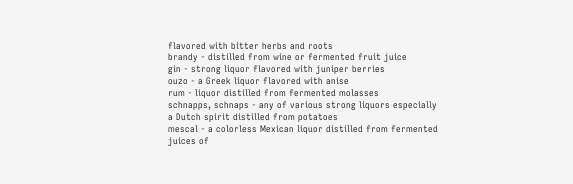flavored with bitter herbs and roots
brandy - distilled from wine or fermented fruit juice
gin - strong liquor flavored with juniper berries
ouzo - a Greek liquor flavored with anise
rum - liquor distilled from fermented molasses
schnapps, schnaps - any of various strong liquors especially a Dutch spirit distilled from potatoes
mescal - a colorless Mexican liquor distilled from fermented juices of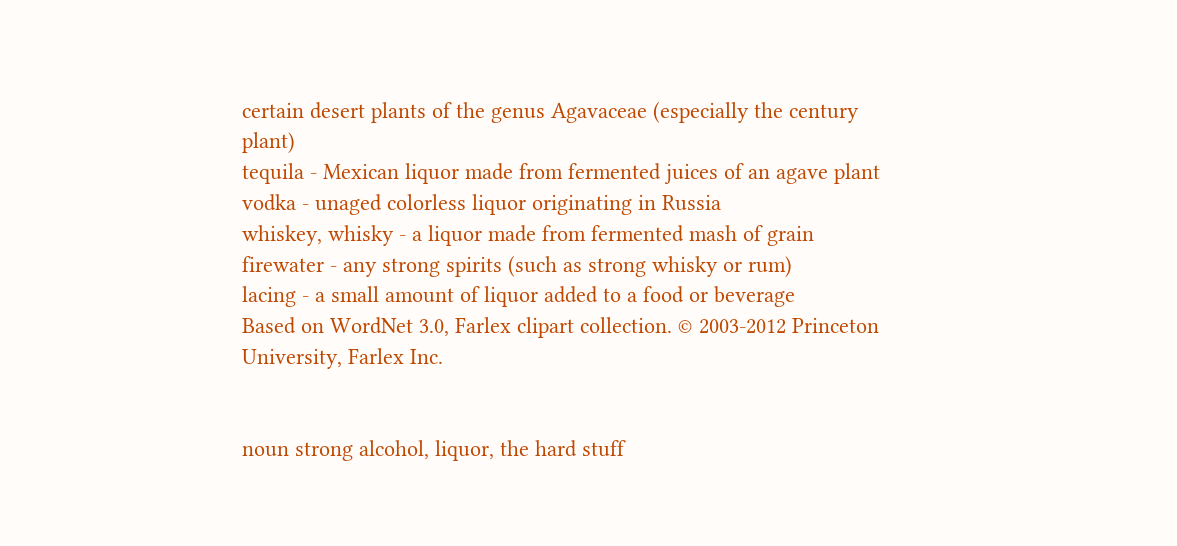certain desert plants of the genus Agavaceae (especially the century plant)
tequila - Mexican liquor made from fermented juices of an agave plant
vodka - unaged colorless liquor originating in Russia
whiskey, whisky - a liquor made from fermented mash of grain
firewater - any strong spirits (such as strong whisky or rum)
lacing - a small amount of liquor added to a food or beverage
Based on WordNet 3.0, Farlex clipart collection. © 2003-2012 Princeton University, Farlex Inc.


noun strong alcohol, liquor, the hard stuff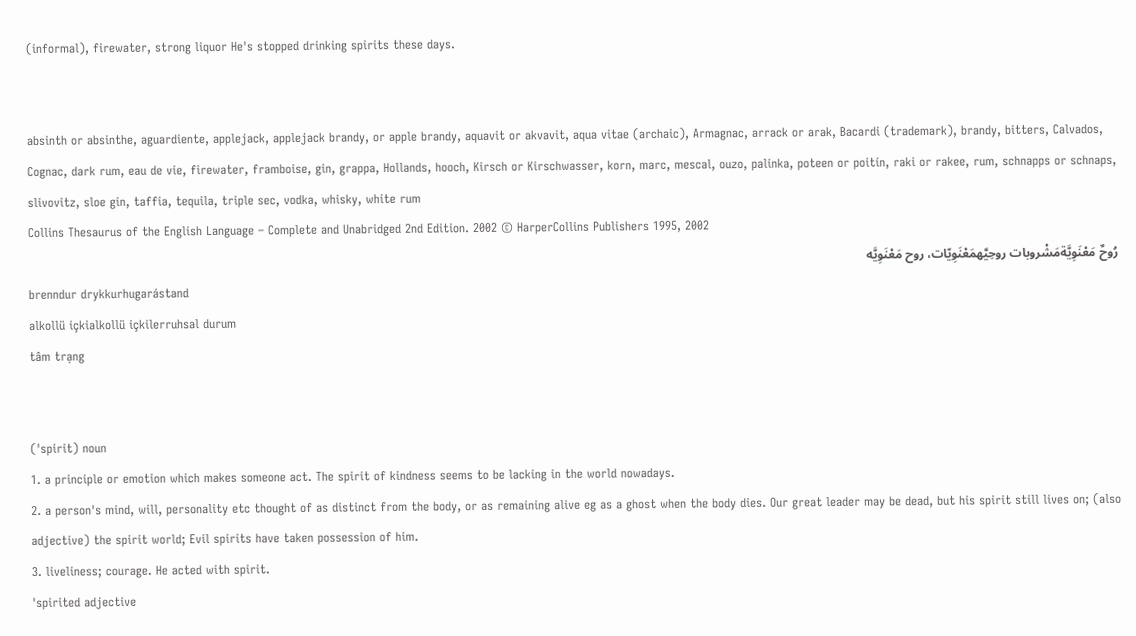(informal), firewater, strong liquor He's stopped drinking spirits these days.


absinth or absinthe, aguardiente, applejack, applejack brandy, or apple brandy, aquavit or akvavit, aqua vitae (archaic), Armagnac, arrack or arak, Bacardi (trademark), brandy, bitters, Calvados, Cognac, dark rum, eau de vie, firewater, framboise, gin, grappa, Hollands, hooch, Kirsch or Kirschwasser, korn, marc, mescal, ouzo, palinka, poteen or poitín, raki or rakee, rum, schnapps or schnaps, slivovitz, sloe gin, taffia, tequila, triple sec, vodka, whisky, white rum
Collins Thesaurus of the English Language – Complete and Unabridged 2nd Edition. 2002 © HarperCollins Publishers 1995, 2002
رُوحٌ مَعْنَوِيَّةمَشْروبات روحِيَّهمَعْنَوِيّات، روح مَعْنَوِيَّه
brenndur drykkurhugarástand
alkollü içkialkollü içkilerruhsal durum
tâm trạng


(ˈspirit) noun
1. a principle or emotion which makes someone act. The spirit of kindness seems to be lacking in the world nowadays.
2. a person's mind, will, personality etc thought of as distinct from the body, or as remaining alive eg as a ghost when the body dies. Our great leader may be dead, but his spirit still lives on; (also adjective) the spirit world; Evil spirits have taken possession of him.
3. liveliness; courage. He acted with spirit.
ˈspirited adjective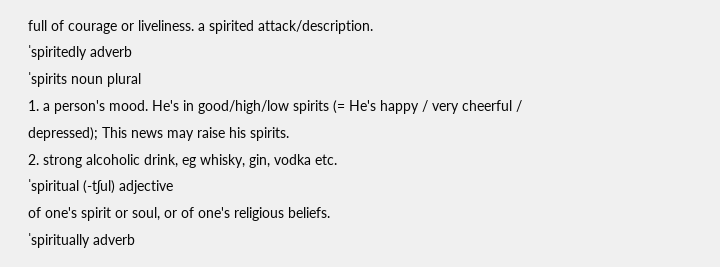full of courage or liveliness. a spirited attack/description.
ˈspiritedly adverb
ˈspirits noun plural
1. a person's mood. He's in good/high/low spirits (= He's happy / very cheerful / depressed); This news may raise his spirits.
2. strong alcoholic drink, eg whisky, gin, vodka etc.
ˈspiritual (-tʃul) adjective
of one's spirit or soul, or of one's religious beliefs.
ˈspiritually adverb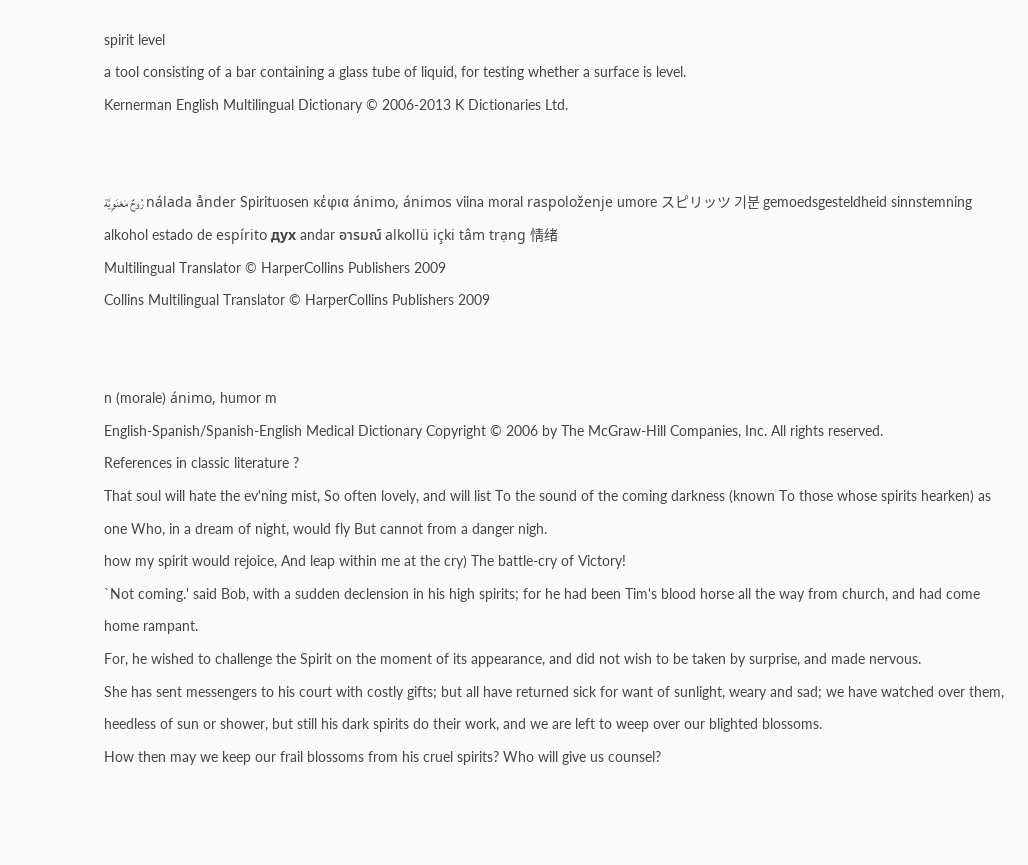spirit level
a tool consisting of a bar containing a glass tube of liquid, for testing whether a surface is level.
Kernerman English Multilingual Dictionary © 2006-2013 K Dictionaries Ltd.


رُوحٌ مَعْنَوِيَّة nálada ånder Spirituosen κέφια ánimo, ánimos viina moral raspoloženje umore スピリッツ 기분 gemoedsgesteldheid sinnstemning alkohol estado de espírito дух andar อารมณ์ alkollü içki tâm trạng 情绪
Multilingual Translator © HarperCollins Publishers 2009
Collins Multilingual Translator © HarperCollins Publishers 2009


n (morale) ánimo, humor m
English-Spanish/Spanish-English Medical Dictionary Copyright © 2006 by The McGraw-Hill Companies, Inc. All rights reserved.
References in classic literature ?
That soul will hate the ev'ning mist, So often lovely, and will list To the sound of the coming darkness (known To those whose spirits hearken) as one Who, in a dream of night, would fly But cannot from a danger nigh.
how my spirit would rejoice, And leap within me at the cry) The battle-cry of Victory!
`Not coming.' said Bob, with a sudden declension in his high spirits; for he had been Tim's blood horse all the way from church, and had come home rampant.
For, he wished to challenge the Spirit on the moment of its appearance, and did not wish to be taken by surprise, and made nervous.
She has sent messengers to his court with costly gifts; but all have returned sick for want of sunlight, weary and sad; we have watched over them, heedless of sun or shower, but still his dark spirits do their work, and we are left to weep over our blighted blossoms.
How then may we keep our frail blossoms from his cruel spirits? Who will give us counsel?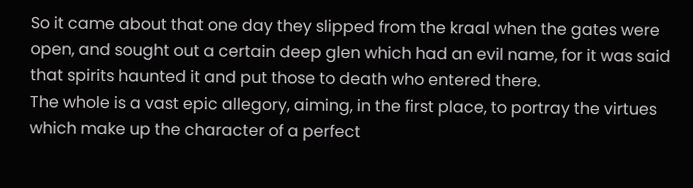So it came about that one day they slipped from the kraal when the gates were open, and sought out a certain deep glen which had an evil name, for it was said that spirits haunted it and put those to death who entered there.
The whole is a vast epic allegory, aiming, in the first place, to portray the virtues which make up the character of a perfect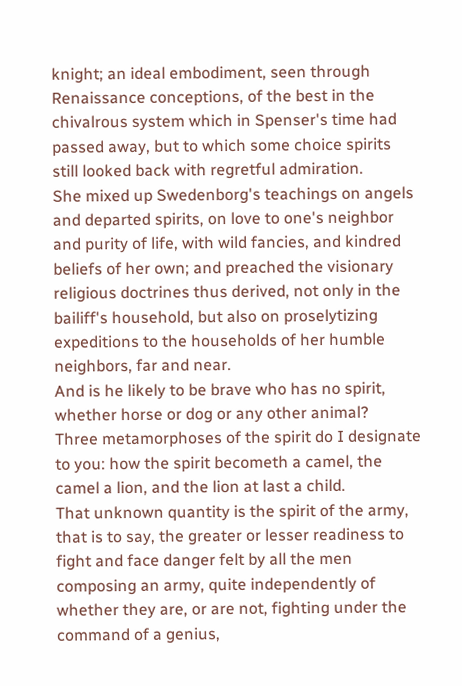knight; an ideal embodiment, seen through Renaissance conceptions, of the best in the chivalrous system which in Spenser's time had passed away, but to which some choice spirits still looked back with regretful admiration.
She mixed up Swedenborg's teachings on angels and departed spirits, on love to one's neighbor and purity of life, with wild fancies, and kindred beliefs of her own; and preached the visionary religious doctrines thus derived, not only in the bailiff's household, but also on proselytizing expeditions to the households of her humble neighbors, far and near.
And is he likely to be brave who has no spirit, whether horse or dog or any other animal?
Three metamorphoses of the spirit do I designate to you: how the spirit becometh a camel, the camel a lion, and the lion at last a child.
That unknown quantity is the spirit of the army, that is to say, the greater or lesser readiness to fight and face danger felt by all the men composing an army, quite independently of whether they are, or are not, fighting under the command of a genius,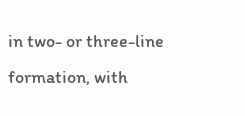in two- or three-line formation, with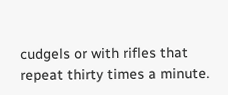cudgels or with rifles that repeat thirty times a minute.